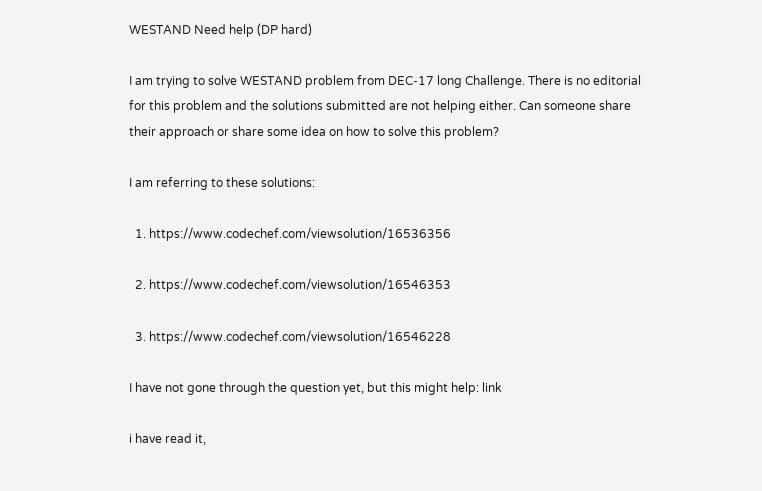WESTAND Need help (DP hard)

I am trying to solve WESTAND problem from DEC-17 long Challenge. There is no editorial for this problem and the solutions submitted are not helping either. Can someone share their approach or share some idea on how to solve this problem?

I am referring to these solutions:

  1. https://www.codechef.com/viewsolution/16536356

  2. https://www.codechef.com/viewsolution/16546353

  3. https://www.codechef.com/viewsolution/16546228

I have not gone through the question yet, but this might help: link

i have read it,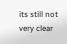its still not very clear